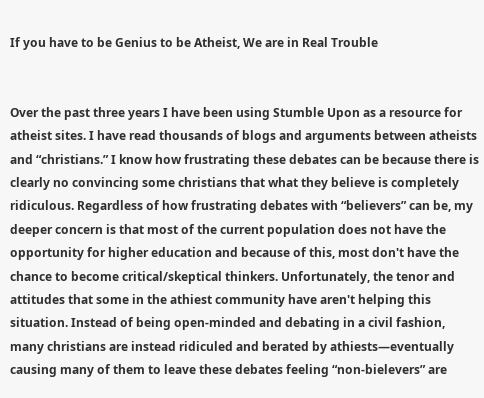If you have to be Genius to be Atheist, We are in Real Trouble


Over the past three years I have been using Stumble Upon as a resource for atheist sites. I have read thousands of blogs and arguments between atheists and “christians.” I know how frustrating these debates can be because there is clearly no convincing some christians that what they believe is completely ridiculous. Regardless of how frustrating debates with “believers” can be, my deeper concern is that most of the current population does not have the opportunity for higher education and because of this, most don't have the chance to become critical/skeptical thinkers. Unfortunately, the tenor and attitudes that some in the athiest community have aren't helping this situation. Instead of being open-minded and debating in a civil fashion, many christians are instead ridiculed and berated by athiests—eventually causing many of them to leave these debates feeling “non-bielevers” are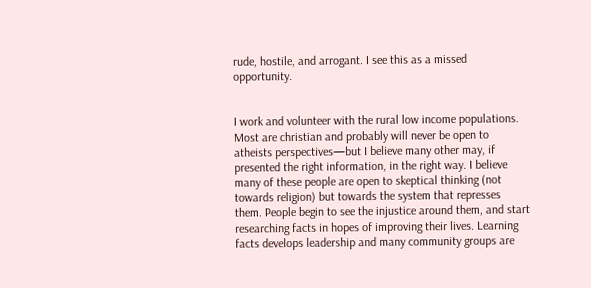rude, hostile, and arrogant. I see this as a missed opportunity.


I work and volunteer with the rural low income populations. Most are christian and probably will never be open to atheists perspectives—but I believe many other may, if presented the right information, in the right way. I believe many of these people are open to skeptical thinking (not towards religion) but towards the system that represses them. People begin to see the injustice around them, and start researching facts in hopes of improving their lives. Learning facts develops leadership and many community groups are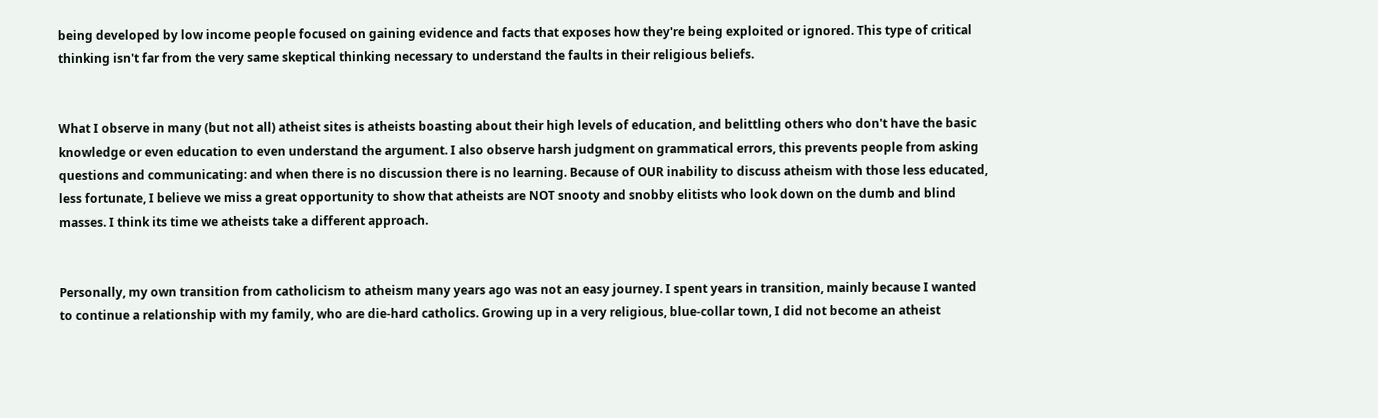being developed by low income people focused on gaining evidence and facts that exposes how they're being exploited or ignored. This type of critical thinking isn't far from the very same skeptical thinking necessary to understand the faults in their religious beliefs.


What I observe in many (but not all) atheist sites is atheists boasting about their high levels of education, and belittling others who don't have the basic knowledge or even education to even understand the argument. I also observe harsh judgment on grammatical errors, this prevents people from asking questions and communicating: and when there is no discussion there is no learning. Because of OUR inability to discuss atheism with those less educated, less fortunate, I believe we miss a great opportunity to show that atheists are NOT snooty and snobby elitists who look down on the dumb and blind masses. I think its time we atheists take a different approach.


Personally, my own transition from catholicism to atheism many years ago was not an easy journey. I spent years in transition, mainly because I wanted to continue a relationship with my family, who are die-hard catholics. Growing up in a very religious, blue-collar town, I did not become an atheist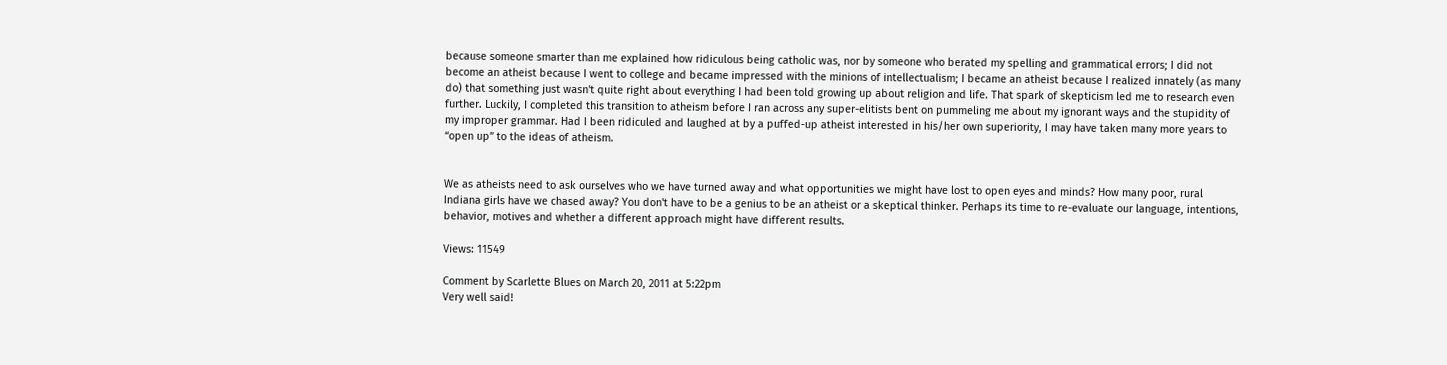because someone smarter than me explained how ridiculous being catholic was, nor by someone who berated my spelling and grammatical errors; I did not become an atheist because I went to college and became impressed with the minions of intellectualism; I became an atheist because I realized innately (as many do) that something just wasn't quite right about everything I had been told growing up about religion and life. That spark of skepticism led me to research even further. Luckily, I completed this transition to atheism before I ran across any super-elitists bent on pummeling me about my ignorant ways and the stupidity of my improper grammar. Had I been ridiculed and laughed at by a puffed-up atheist interested in his/her own superiority, I may have taken many more years to “open up” to the ideas of atheism.


We as atheists need to ask ourselves who we have turned away and what opportunities we might have lost to open eyes and minds? How many poor, rural Indiana girls have we chased away? You don't have to be a genius to be an atheist or a skeptical thinker. Perhaps its time to re-evaluate our language, intentions, behavior, motives and whether a different approach might have different results.

Views: 11549

Comment by Scarlette Blues on March 20, 2011 at 5:22pm
Very well said!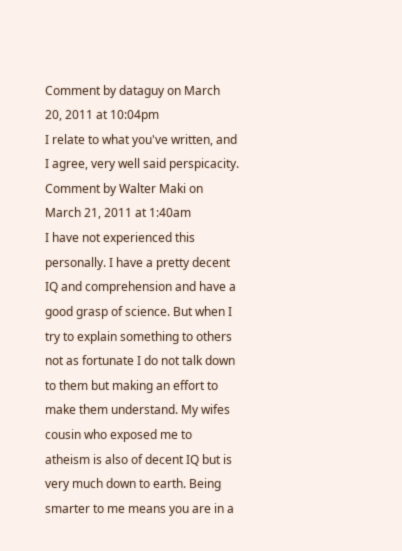Comment by dataguy on March 20, 2011 at 10:04pm
I relate to what you've written, and I agree, very well said perspicacity.
Comment by Walter Maki on March 21, 2011 at 1:40am
I have not experienced this personally. I have a pretty decent IQ and comprehension and have a good grasp of science. But when I try to explain something to others not as fortunate I do not talk down to them but making an effort to make them understand. My wifes cousin who exposed me to atheism is also of decent IQ but is very much down to earth. Being smarter to me means you are in a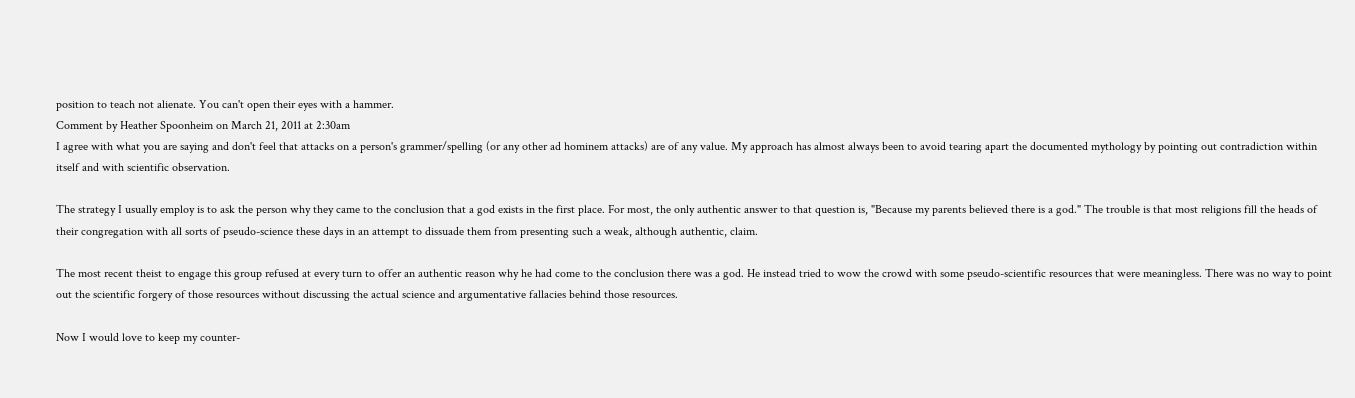position to teach not alienate. You can't open their eyes with a hammer.
Comment by Heather Spoonheim on March 21, 2011 at 2:30am
I agree with what you are saying and don't feel that attacks on a person's grammer/spelling (or any other ad hominem attacks) are of any value. My approach has almost always been to avoid tearing apart the documented mythology by pointing out contradiction within itself and with scientific observation.

The strategy I usually employ is to ask the person why they came to the conclusion that a god exists in the first place. For most, the only authentic answer to that question is, "Because my parents believed there is a god." The trouble is that most religions fill the heads of their congregation with all sorts of pseudo-science these days in an attempt to dissuade them from presenting such a weak, although authentic, claim.

The most recent theist to engage this group refused at every turn to offer an authentic reason why he had come to the conclusion there was a god. He instead tried to wow the crowd with some pseudo-scientific resources that were meaningless. There was no way to point out the scientific forgery of those resources without discussing the actual science and argumentative fallacies behind those resources.

Now I would love to keep my counter-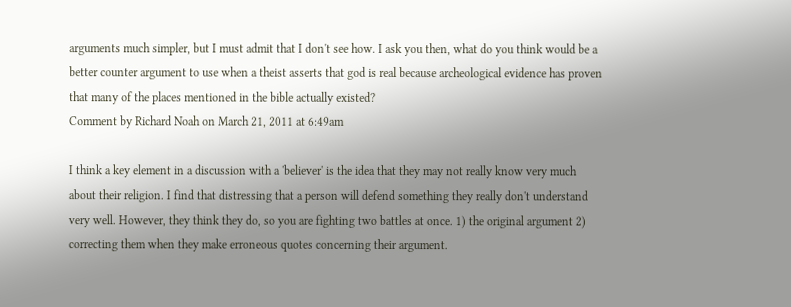arguments much simpler, but I must admit that I don't see how. I ask you then, what do you think would be a better counter argument to use when a theist asserts that god is real because archeological evidence has proven that many of the places mentioned in the bible actually existed?
Comment by Richard Noah on March 21, 2011 at 6:49am

I think a key element in a discussion with a 'believer' is the idea that they may not really know very much about their religion. I find that distressing that a person will defend something they really don't understand very well. However, they think they do, so you are fighting two battles at once. 1) the original argument 2) correcting them when they make erroneous quotes concerning their argument.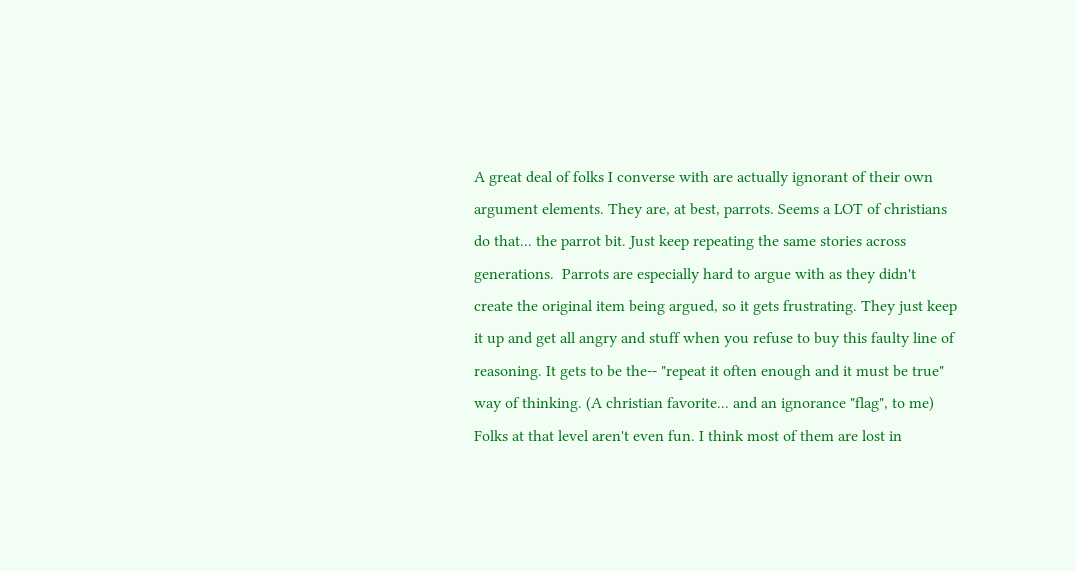A great deal of folks I converse with are actually ignorant of their own argument elements. They are, at best, parrots. Seems a LOT of christians do that... the parrot bit. Just keep repeating the same stories across generations.  Parrots are especially hard to argue with as they didn't create the original item being argued, so it gets frustrating. They just keep it up and get all angry and stuff when you refuse to buy this faulty line of reasoning. It gets to be the-- "repeat it often enough and it must be true" way of thinking. (A christian favorite... and an ignorance "flag", to me) Folks at that level aren't even fun. I think most of them are lost in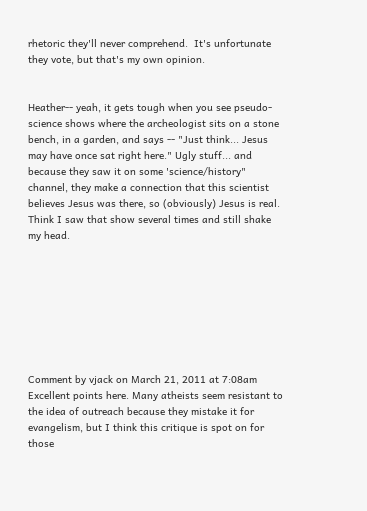rhetoric they'll never comprehend.  It's unfortunate they vote, but that's my own opinion.


Heather-- yeah, it gets tough when you see pseudo-science shows where the archeologist sits on a stone bench, in a garden, and says -- "Just think... Jesus may have once sat right here." Ugly stuff... and because they saw it on some 'science/history" channel, they make a connection that this scientist believes Jesus was there, so (obviously) Jesus is real. Think I saw that show several times and still shake my head.








Comment by vjack on March 21, 2011 at 7:08am
Excellent points here. Many atheists seem resistant to the idea of outreach because they mistake it for evangelism, but I think this critique is spot on for those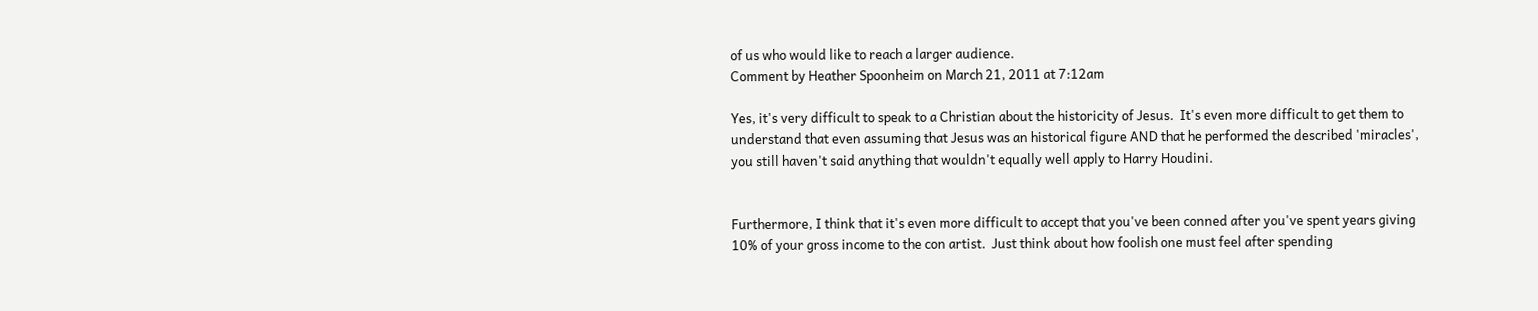of us who would like to reach a larger audience.
Comment by Heather Spoonheim on March 21, 2011 at 7:12am

Yes, it's very difficult to speak to a Christian about the historicity of Jesus.  It's even more difficult to get them to understand that even assuming that Jesus was an historical figure AND that he performed the described 'miracles', you still haven't said anything that wouldn't equally well apply to Harry Houdini.


Furthermore, I think that it's even more difficult to accept that you've been conned after you've spent years giving 10% of your gross income to the con artist.  Just think about how foolish one must feel after spending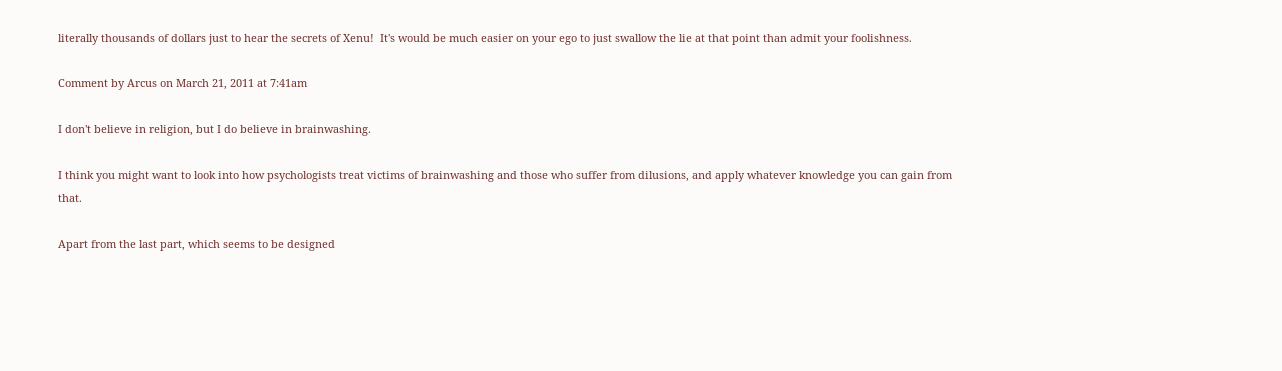literally thousands of dollars just to hear the secrets of Xenu!  It's would be much easier on your ego to just swallow the lie at that point than admit your foolishness.

Comment by Arcus on March 21, 2011 at 7:41am

I don't believe in religion, but I do believe in brainwashing.

I think you might want to look into how psychologists treat victims of brainwashing and those who suffer from dilusions, and apply whatever knowledge you can gain from that.

Apart from the last part, which seems to be designed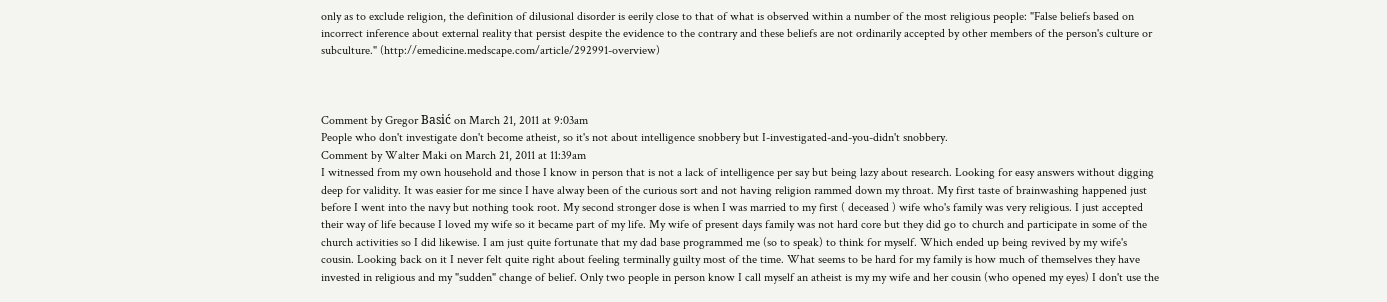only as to exclude religion, the definition of dilusional disorder is eerily close to that of what is observed within a number of the most religious people: "False beliefs based on incorrect inference about external reality that persist despite the evidence to the contrary and these beliefs are not ordinarily accepted by other members of the person's culture or subculture." (http://emedicine.medscape.com/article/292991-overview)



Comment by Gregor Basić on March 21, 2011 at 9:03am
People who don't investigate don't become atheist, so it's not about intelligence snobbery but I-investigated-and-you-didn't snobbery.
Comment by Walter Maki on March 21, 2011 at 11:39am
I witnessed from my own household and those I know in person that is not a lack of intelligence per say but being lazy about research. Looking for easy answers without digging deep for validity. It was easier for me since I have alway been of the curious sort and not having religion rammed down my throat. My first taste of brainwashing happened just before I went into the navy but nothing took root. My second stronger dose is when I was married to my first ( deceased ) wife who's family was very religious. I just accepted their way of life because I loved my wife so it became part of my life. My wife of present days family was not hard core but they did go to church and participate in some of the church activities so I did likewise. I am just quite fortunate that my dad base programmed me (so to speak) to think for myself. Which ended up being revived by my wife's cousin. Looking back on it I never felt quite right about feeling terminally guilty most of the time. What seems to be hard for my family is how much of themselves they have invested in religious and my "sudden" change of belief. Only two people in person know I call myself an atheist is my my wife and her cousin (who opened my eyes) I don't use the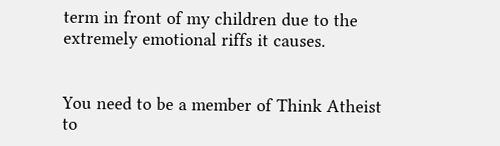term in front of my children due to the extremely emotional riffs it causes.


You need to be a member of Think Atheist to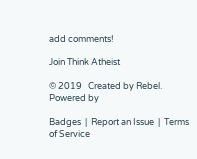add comments!

Join Think Atheist

© 2019   Created by Rebel.   Powered by

Badges  |  Report an Issue  |  Terms of Service